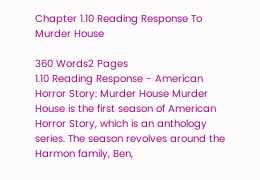Chapter 1.10 Reading Response To Murder House

360 Words2 Pages
1.10 Reading Response - American Horror Story: Murder House Murder House is the first season of American Horror Story, which is an anthology series. The season revolves around the Harmon family, Ben,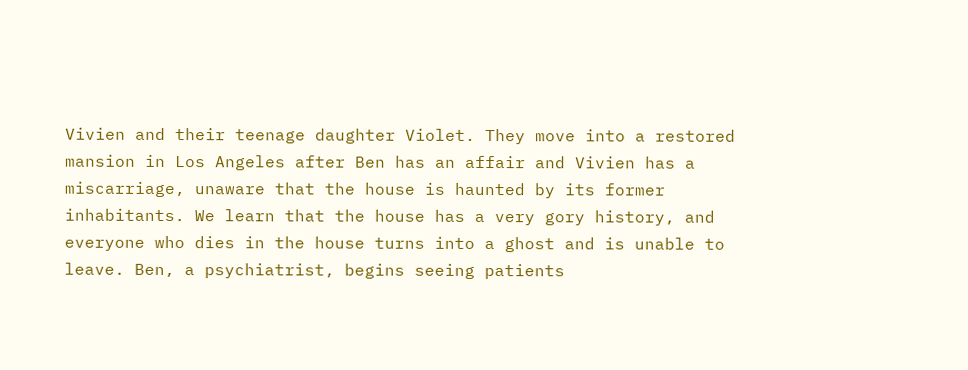Vivien and their teenage daughter Violet. They move into a restored mansion in Los Angeles after Ben has an affair and Vivien has a miscarriage, unaware that the house is haunted by its former inhabitants. We learn that the house has a very gory history, and everyone who dies in the house turns into a ghost and is unable to leave. Ben, a psychiatrist, begins seeing patients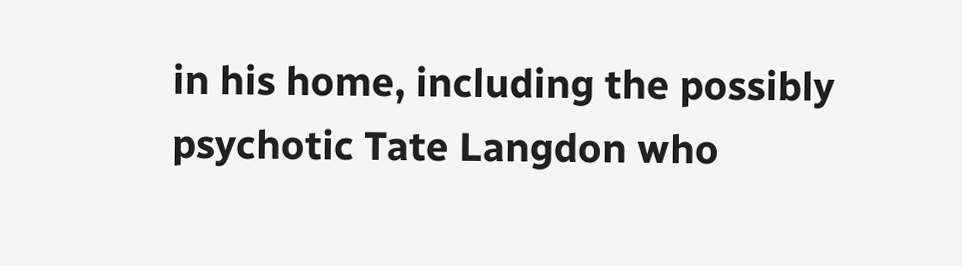in his home, including the possibly psychotic Tate Langdon who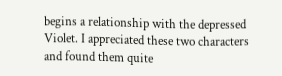begins a relationship with the depressed Violet. I appreciated these two characters and found them quite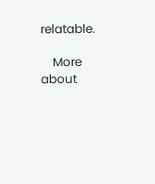relatable.

    More about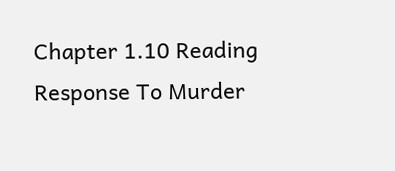Chapter 1.10 Reading Response To Murder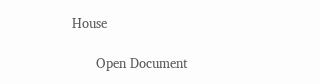House

      Open Document